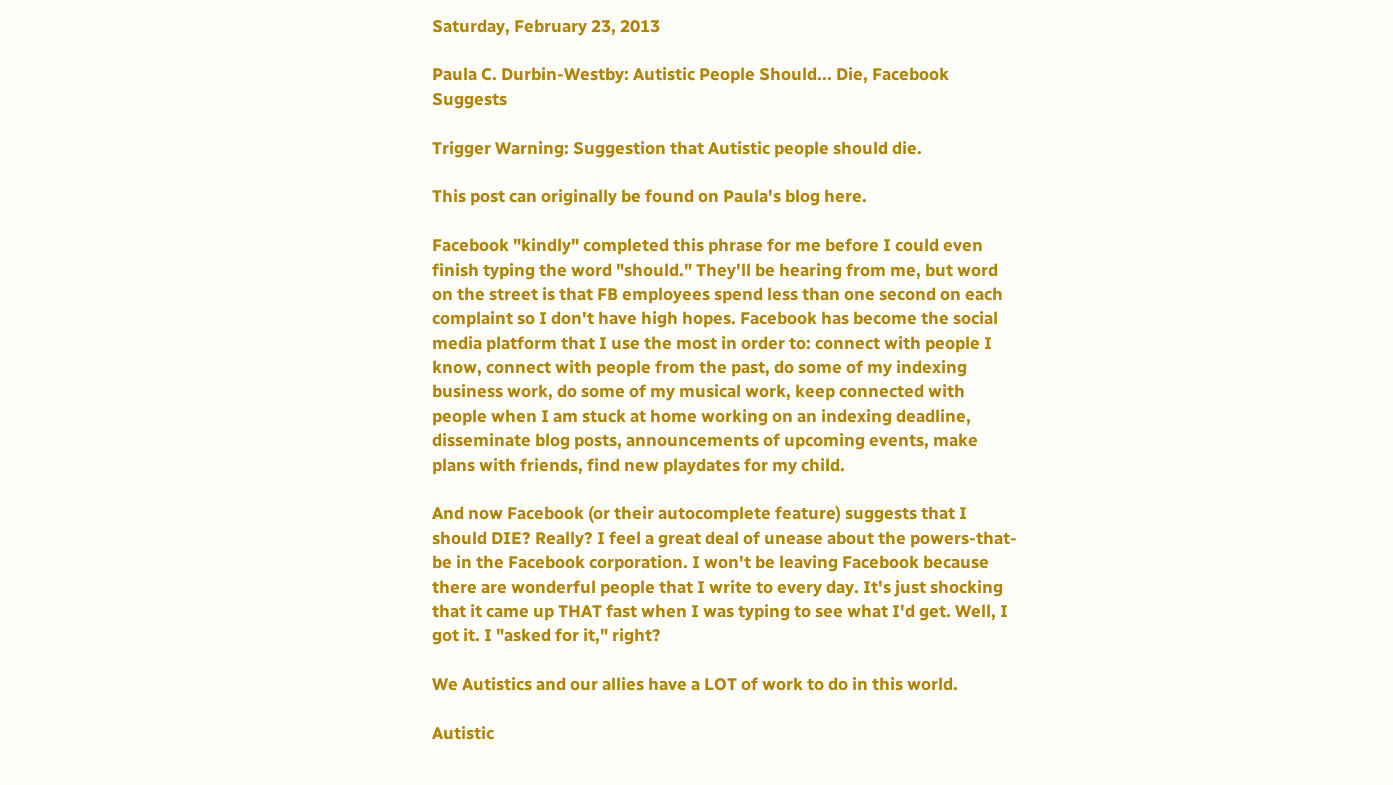Saturday, February 23, 2013

Paula C. Durbin-Westby: Autistic People Should... Die, Facebook Suggests

Trigger Warning: Suggestion that Autistic people should die.

This post can originally be found on Paula's blog here.

Facebook "kindly" completed this phrase for me before I could even finish typing the word "should." They'll be hearing from me, but word on the street is that FB employees spend less than one second on each complaint so I don't have high hopes. Facebook has become the social media platform that I use the most in order to: connect with people I know, connect with people from the past, do some of my indexing business work, do some of my musical work, keep connected with people when I am stuck at home working on an indexing deadline, disseminate blog posts, announcements of upcoming events, make plans with friends, find new playdates for my child.

And now Facebook (or their autocomplete feature) suggests that I should DIE? Really? I feel a great deal of unease about the powers-that-be in the Facebook corporation. I won't be leaving Facebook because there are wonderful people that I write to every day. It's just shocking that it came up THAT fast when I was typing to see what I'd get. Well, I got it. I "asked for it," right?

We Autistics and our allies have a LOT of work to do in this world.

Autistic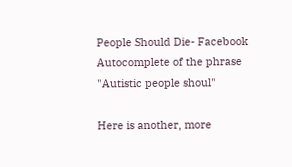People Should Die- Facebook Autocomplete of the phrase "Autistic people shoul"

Here is another, more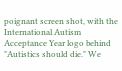poignant screen shot, with the International Autism Acceptance Year logo behind "Autistics should die." We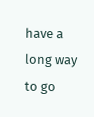have a long way to go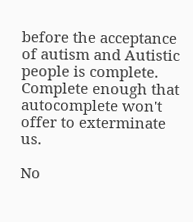before the acceptance of autism and Autistic people is complete. Complete enough that autocomplete won't offer to exterminate us.

No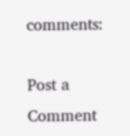comments:

Post a Comment